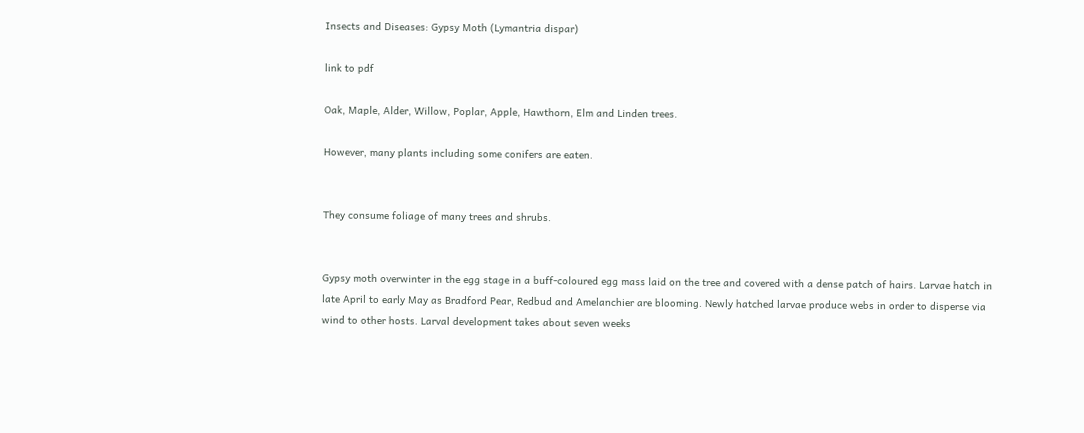Insects and Diseases: Gypsy Moth (Lymantria dispar)

link to pdf

Oak, Maple, Alder, Willow, Poplar, Apple, Hawthorn, Elm and Linden trees.

However, many plants including some conifers are eaten.


They consume foliage of many trees and shrubs.


Gypsy moth overwinter in the egg stage in a buff-coloured egg mass laid on the tree and covered with a dense patch of hairs. Larvae hatch in late April to early May as Bradford Pear, Redbud and Amelanchier are blooming. Newly hatched larvae produce webs in order to disperse via wind to other hosts. Larval development takes about seven weeks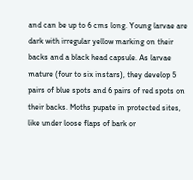and can be up to 6 cms long. Young larvae are dark with irregular yellow marking on their backs and a black head capsule. As larvae mature (four to six instars), they develop 5 pairs of blue spots and 6 pairs of red spots on their backs. Moths pupate in protected sites, like under loose flaps of bark or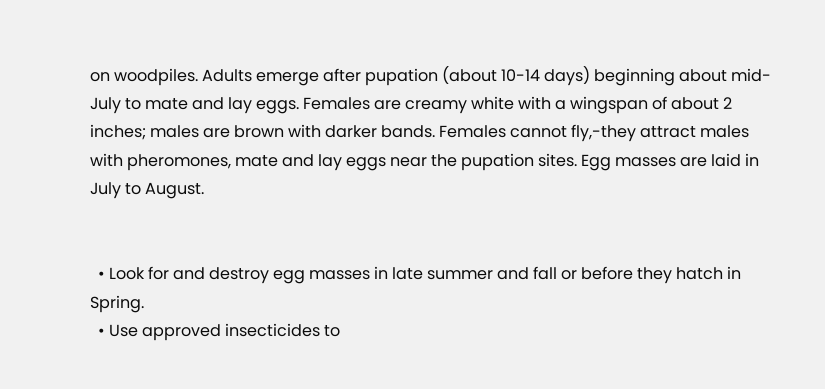on woodpiles. Adults emerge after pupation (about 10-14 days) beginning about mid-July to mate and lay eggs. Females are creamy white with a wingspan of about 2 inches; males are brown with darker bands. Females cannot fly,-they attract males with pheromones, mate and lay eggs near the pupation sites. Egg masses are laid in July to August.


  • Look for and destroy egg masses in late summer and fall or before they hatch in Spring.
  • Use approved insecticides to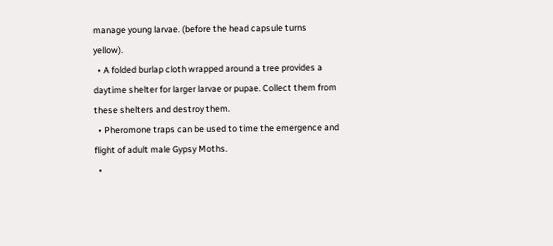manage young larvae. (before the head capsule turns yellow).
  • A folded burlap cloth wrapped around a tree provides a daytime shelter for larger larvae or pupae. Collect them from these shelters and destroy them.
  • Pheromone traps can be used to time the emergence and flight of adult male Gypsy Moths.
  •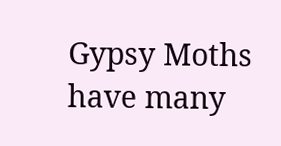Gypsy Moths have many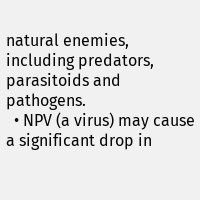natural enemies, including predators, parasitoids and pathogens.
  • NPV (a virus) may cause a significant drop in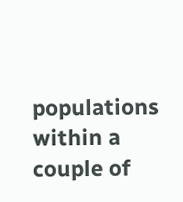populations within a couple of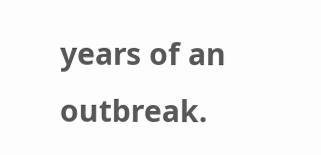years of an outbreak.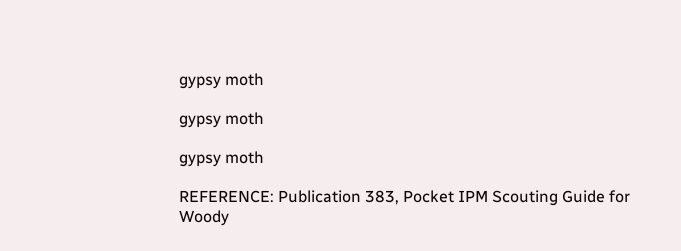gypsy moth

gypsy moth

gypsy moth

REFERENCE: Publication 383, Pocket IPM Scouting Guide for Woody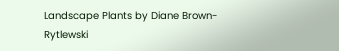Landscape Plants by Diane Brown-Rytlewski